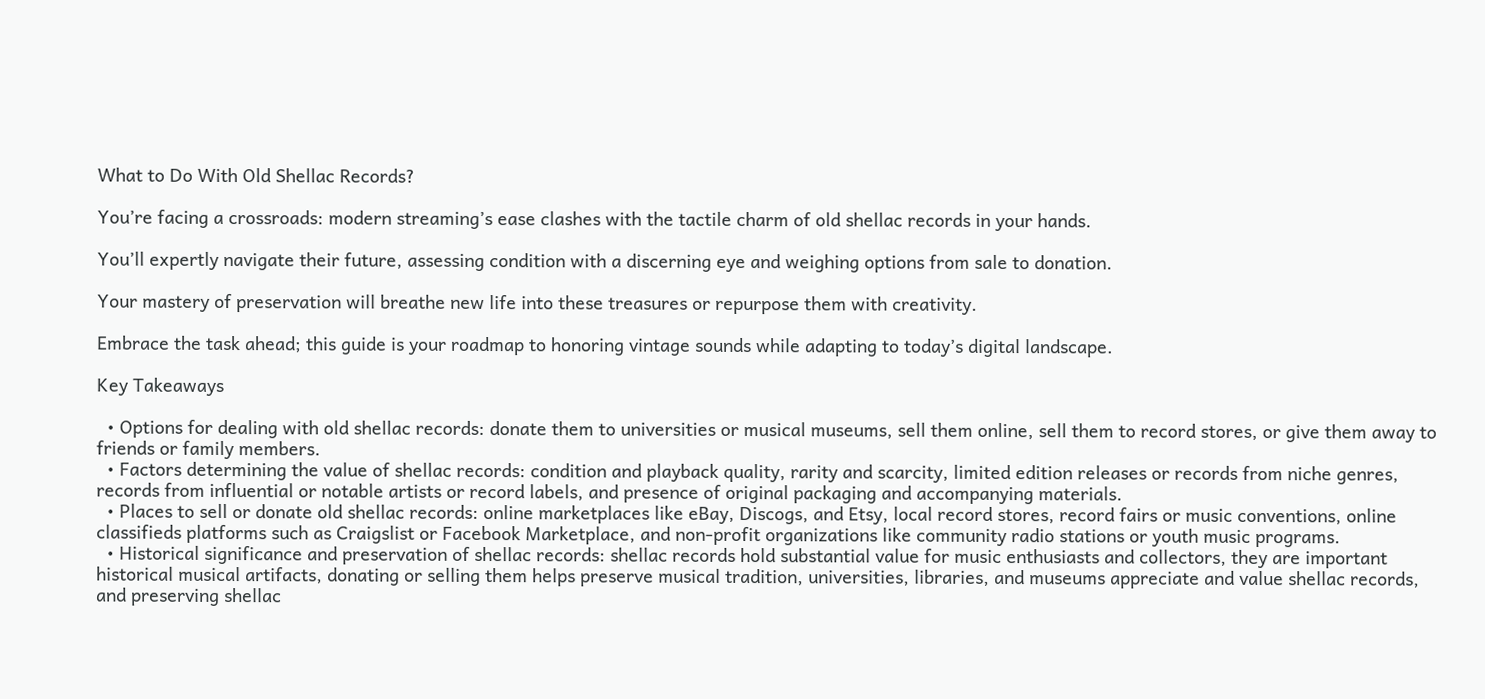What to Do With Old Shellac Records?

You’re facing a crossroads: modern streaming’s ease clashes with the tactile charm of old shellac records in your hands.

You’ll expertly navigate their future, assessing condition with a discerning eye and weighing options from sale to donation.

Your mastery of preservation will breathe new life into these treasures or repurpose them with creativity.

Embrace the task ahead; this guide is your roadmap to honoring vintage sounds while adapting to today’s digital landscape.

Key Takeaways

  • Options for dealing with old shellac records: donate them to universities or musical museums, sell them online, sell them to record stores, or give them away to friends or family members.
  • Factors determining the value of shellac records: condition and playback quality, rarity and scarcity, limited edition releases or records from niche genres, records from influential or notable artists or record labels, and presence of original packaging and accompanying materials.
  • Places to sell or donate old shellac records: online marketplaces like eBay, Discogs, and Etsy, local record stores, record fairs or music conventions, online classifieds platforms such as Craigslist or Facebook Marketplace, and non-profit organizations like community radio stations or youth music programs.
  • Historical significance and preservation of shellac records: shellac records hold substantial value for music enthusiasts and collectors, they are important historical musical artifacts, donating or selling them helps preserve musical tradition, universities, libraries, and museums appreciate and value shellac records, and preserving shellac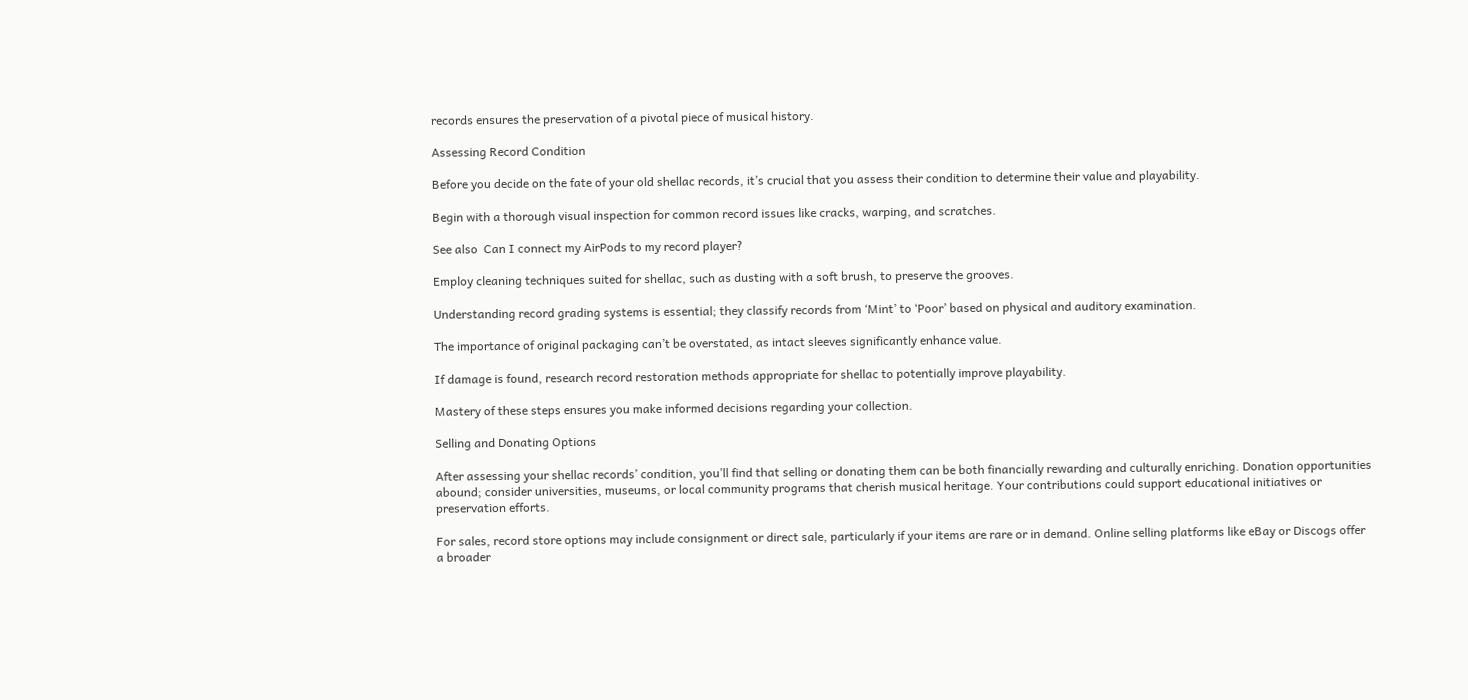records ensures the preservation of a pivotal piece of musical history.

Assessing Record Condition

Before you decide on the fate of your old shellac records, it’s crucial that you assess their condition to determine their value and playability.

Begin with a thorough visual inspection for common record issues like cracks, warping, and scratches.

See also  Can I connect my AirPods to my record player?

Employ cleaning techniques suited for shellac, such as dusting with a soft brush, to preserve the grooves.

Understanding record grading systems is essential; they classify records from ‘Mint’ to ‘Poor’ based on physical and auditory examination.

The importance of original packaging can’t be overstated, as intact sleeves significantly enhance value.

If damage is found, research record restoration methods appropriate for shellac to potentially improve playability.

Mastery of these steps ensures you make informed decisions regarding your collection.

Selling and Donating Options

After assessing your shellac records’ condition, you’ll find that selling or donating them can be both financially rewarding and culturally enriching. Donation opportunities abound; consider universities, museums, or local community programs that cherish musical heritage. Your contributions could support educational initiatives or preservation efforts.

For sales, record store options may include consignment or direct sale, particularly if your items are rare or in demand. Online selling platforms like eBay or Discogs offer a broader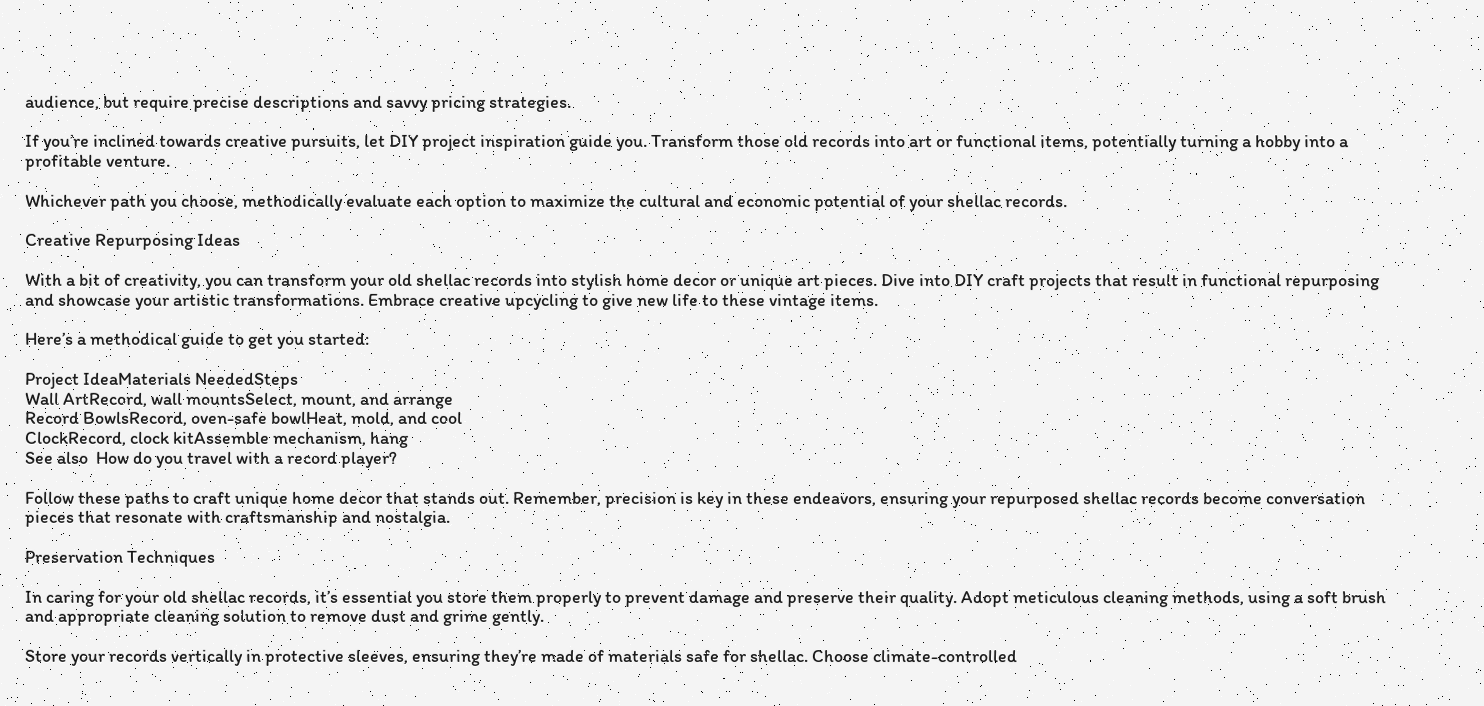audience, but require precise descriptions and savvy pricing strategies.

If you’re inclined towards creative pursuits, let DIY project inspiration guide you. Transform those old records into art or functional items, potentially turning a hobby into a profitable venture.

Whichever path you choose, methodically evaluate each option to maximize the cultural and economic potential of your shellac records.

Creative Repurposing Ideas

With a bit of creativity, you can transform your old shellac records into stylish home decor or unique art pieces. Dive into DIY craft projects that result in functional repurposing and showcase your artistic transformations. Embrace creative upcycling to give new life to these vintage items.

Here’s a methodical guide to get you started:

Project IdeaMaterials NeededSteps
Wall ArtRecord, wall mountsSelect, mount, and arrange
Record BowlsRecord, oven-safe bowlHeat, mold, and cool
ClockRecord, clock kitAssemble mechanism, hang
See also  How do you travel with a record player?

Follow these paths to craft unique home decor that stands out. Remember, precision is key in these endeavors, ensuring your repurposed shellac records become conversation pieces that resonate with craftsmanship and nostalgia.

Preservation Techniques

In caring for your old shellac records, it’s essential you store them properly to prevent damage and preserve their quality. Adopt meticulous cleaning methods, using a soft brush and appropriate cleaning solution to remove dust and grime gently.

Store your records vertically in protective sleeves, ensuring they’re made of materials safe for shellac. Choose climate-controlled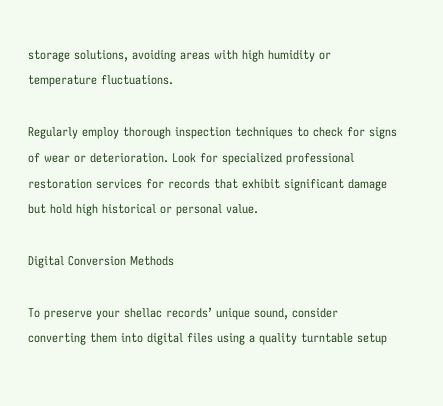storage solutions, avoiding areas with high humidity or temperature fluctuations.

Regularly employ thorough inspection techniques to check for signs of wear or deterioration. Look for specialized professional restoration services for records that exhibit significant damage but hold high historical or personal value.

Digital Conversion Methods

To preserve your shellac records’ unique sound, consider converting them into digital files using a quality turntable setup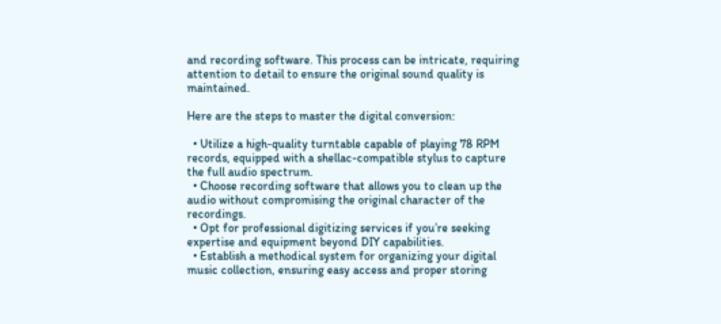and recording software. This process can be intricate, requiring attention to detail to ensure the original sound quality is maintained.

Here are the steps to master the digital conversion:

  • Utilize a high-quality turntable capable of playing 78 RPM records, equipped with a shellac-compatible stylus to capture the full audio spectrum.
  • Choose recording software that allows you to clean up the audio without compromising the original character of the recordings.
  • Opt for professional digitizing services if you’re seeking expertise and equipment beyond DIY capabilities.
  • Establish a methodical system for organizing your digital music collection, ensuring easy access and proper storing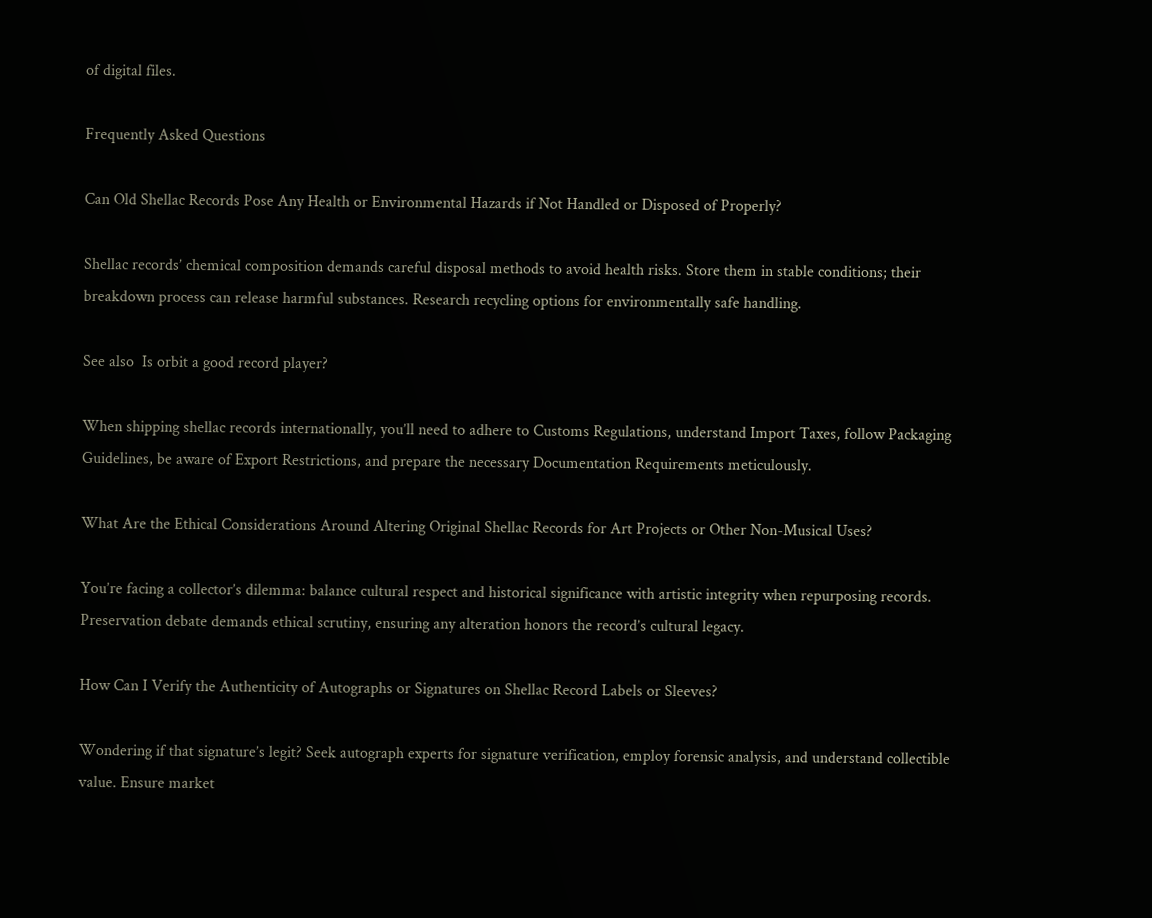of digital files.

Frequently Asked Questions

Can Old Shellac Records Pose Any Health or Environmental Hazards if Not Handled or Disposed of Properly?

Shellac records’ chemical composition demands careful disposal methods to avoid health risks. Store them in stable conditions; their breakdown process can release harmful substances. Research recycling options for environmentally safe handling.

See also  Is orbit a good record player?

When shipping shellac records internationally, you’ll need to adhere to Customs Regulations, understand Import Taxes, follow Packaging Guidelines, be aware of Export Restrictions, and prepare the necessary Documentation Requirements meticulously.

What Are the Ethical Considerations Around Altering Original Shellac Records for Art Projects or Other Non-Musical Uses?

You’re facing a collector’s dilemma: balance cultural respect and historical significance with artistic integrity when repurposing records. Preservation debate demands ethical scrutiny, ensuring any alteration honors the record’s cultural legacy.

How Can I Verify the Authenticity of Autographs or Signatures on Shellac Record Labels or Sleeves?

Wondering if that signature’s legit? Seek autograph experts for signature verification, employ forensic analysis, and understand collectible value. Ensure market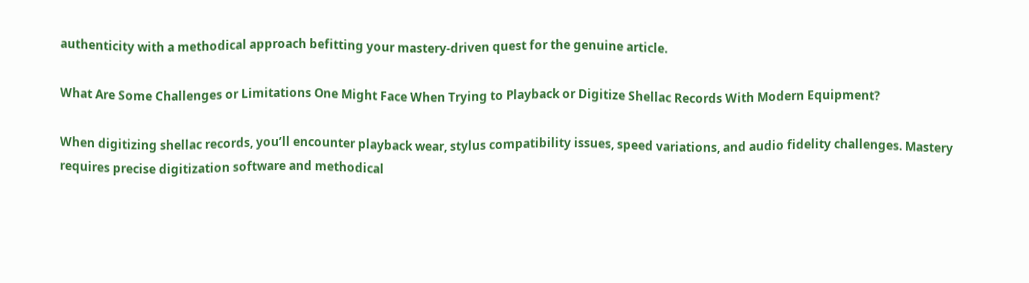authenticity with a methodical approach befitting your mastery-driven quest for the genuine article.

What Are Some Challenges or Limitations One Might Face When Trying to Playback or Digitize Shellac Records With Modern Equipment?

When digitizing shellac records, you’ll encounter playback wear, stylus compatibility issues, speed variations, and audio fidelity challenges. Mastery requires precise digitization software and methodical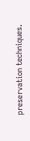preservation techniques.